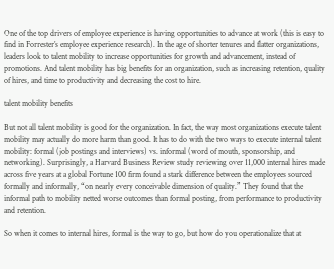One of the top drivers of employee experience is having opportunities to advance at work (this is easy to find in Forrester’s employee experience research). In the age of shorter tenures and flatter organizations, leaders look to talent mobility to increase opportunities for growth and advancement, instead of promotions. And talent mobility has big benefits for an organization, such as increasing retention, quality of hires, and time to productivity and decreasing the cost to hire.

talent mobility benefits

But not all talent mobility is good for the organization. In fact, the way most organizations execute talent mobility may actually do more harm than good. It has to do with the two ways to execute internal talent mobility: formal (job postings and interviews) vs. informal (word of mouth, sponsorship, and networking). Surprisingly, a Harvard Business Review study reviewing over 11,000 internal hires made across five years at a global Fortune 100 firm found a stark difference between the employees sourced formally and informally, “on nearly every conceivable dimension of quality.” They found that the informal path to mobility netted worse outcomes than formal posting, from performance to productivity and retention.

So when it comes to internal hires, formal is the way to go, but how do you operationalize that at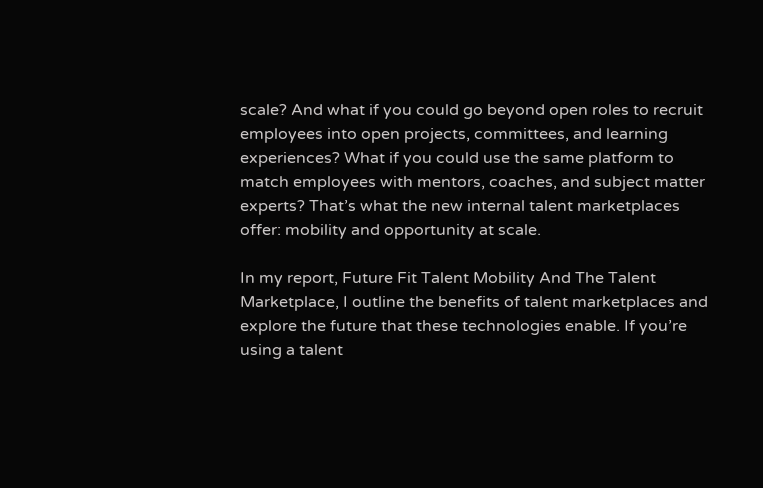scale? And what if you could go beyond open roles to recruit employees into open projects, committees, and learning experiences? What if you could use the same platform to match employees with mentors, coaches, and subject matter experts? That’s what the new internal talent marketplaces offer: mobility and opportunity at scale.

In my report, Future Fit Talent Mobility And The Talent Marketplace, I outline the benefits of talent marketplaces and explore the future that these technologies enable. If you’re using a talent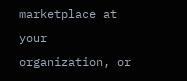marketplace at your organization, or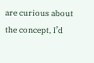are curious about the concept, I’d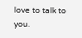love to talk to you.